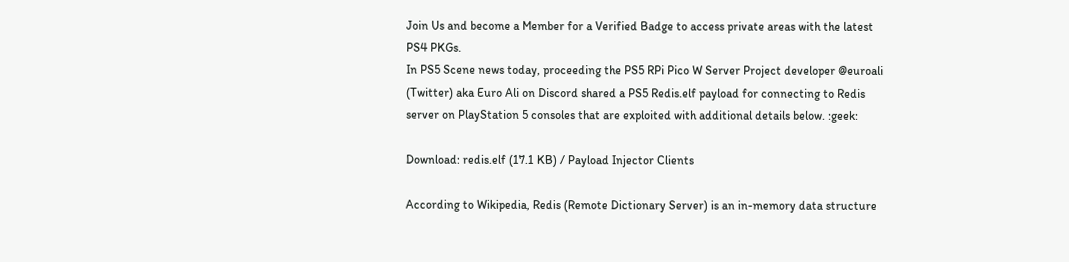Join Us and become a Member for a Verified Badge to access private areas with the latest PS4 PKGs.
In PS5 Scene news today, proceeding the PS5 RPi Pico W Server Project developer @euroali (Twitter) aka Euro Ali on Discord shared a PS5 Redis.elf payload for connecting to Redis server on PlayStation 5 consoles that are exploited with additional details below. :geek:

Download: redis.elf (17.1 KB) / Payload Injector Clients

According to Wikipedia, Redis (Remote Dictionary Server) is an in-memory data structure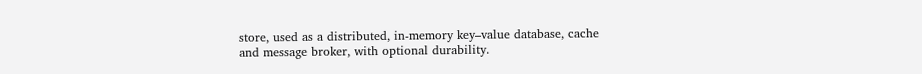store, used as a distributed, in-memory key–value database, cache and message broker, with optional durability.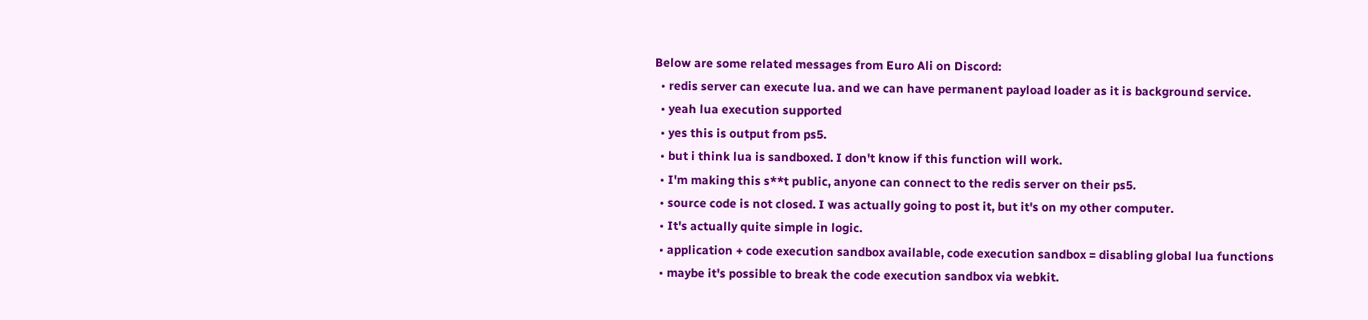Below are some related messages from Euro Ali on Discord:
  • redis server can execute lua. and we can have permanent payload loader as it is background service.
  • yeah lua execution supported
  • yes this is output from ps5.
  • but i think lua is sandboxed. I don't know if this function will work.
  • I'm making this s**t public, anyone can connect to the redis server on their ps5.
  • source code is not closed. I was actually going to post it, but it's on my other computer.
  • It's actually quite simple in logic.
  • application + code execution sandbox available, code execution sandbox = disabling global lua functions
  • maybe it's possible to break the code execution sandbox via webkit.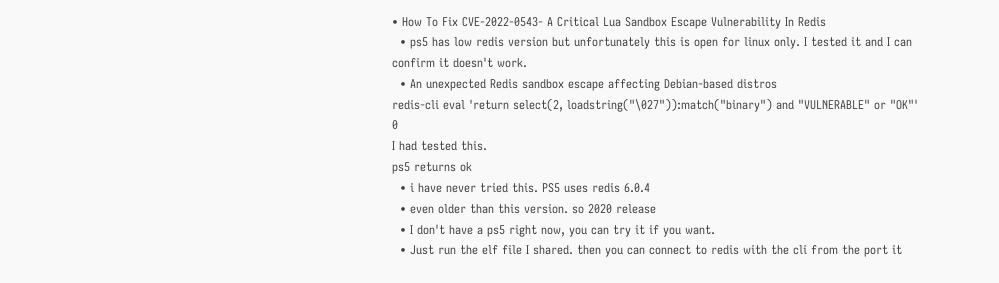• How To Fix CVE-2022-0543- A Critical Lua Sandbox Escape Vulnerability In Redis
  • ps5 has low redis version but unfortunately this is open for linux only. I tested it and I can confirm it doesn't work.
  • An unexpected Redis sandbox escape affecting Debian-based distros
redis-cli eval 'return select(2, loadstring("\027")):match("binary") and "VULNERABLE" or "OK"' 0
I had tested this.
ps5 returns ok
  • i have never tried this. PS5 uses redis 6.0.4
  • even older than this version. so 2020 release
  • I don't have a ps5 right now, you can try it if you want.
  • Just run the elf file I shared. then you can connect to redis with the cli from the port it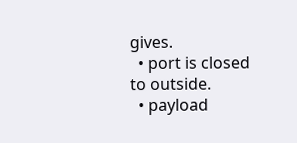gives.
  • port is closed to outside.
  • payload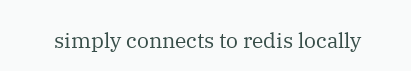simply connects to redis locally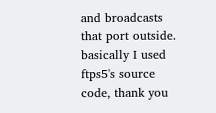and broadcasts that port outside. basically I used ftps5's source code, thank you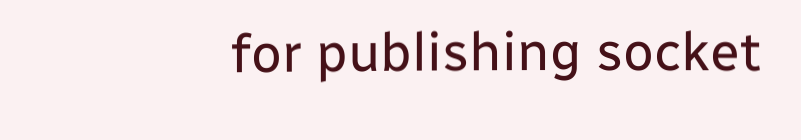for publishing socket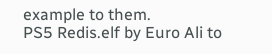example to them.
PS5 Redis.elf by Euro Ali to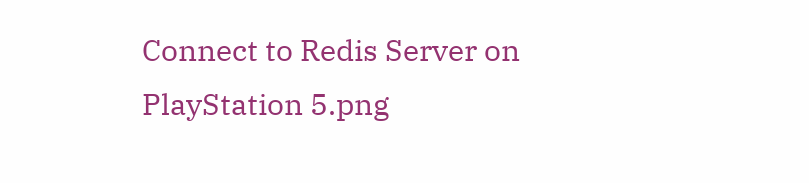Connect to Redis Server on PlayStation 5.png